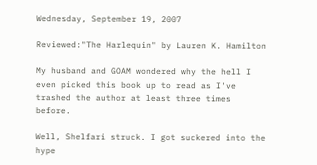Wednesday, September 19, 2007

Reviewed:"The Harlequin" by Lauren K. Hamilton

My husband and GOAM wondered why the hell I even picked this book up to read as I've trashed the author at least three times before.

Well, Shelfari struck. I got suckered into the hype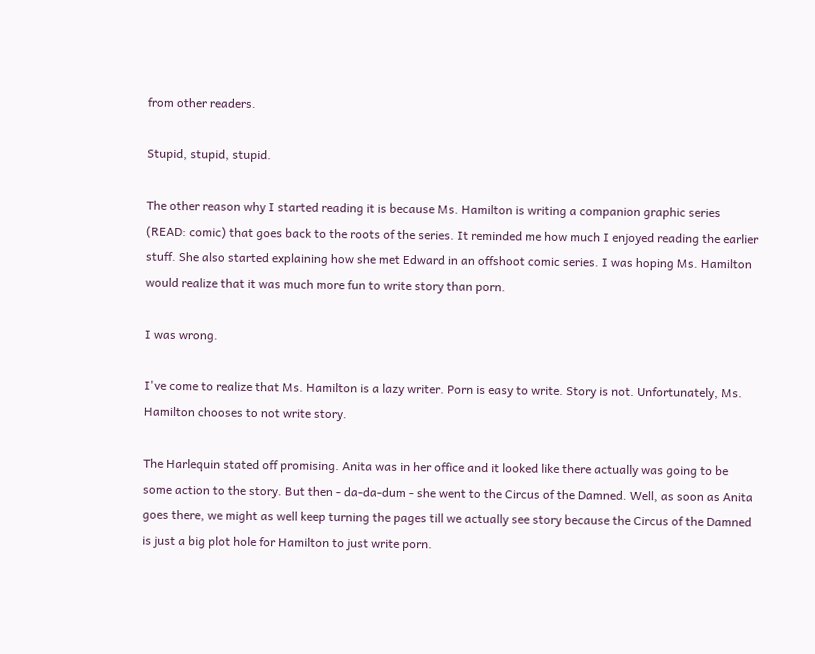from other readers.

Stupid, stupid, stupid.

The other reason why I started reading it is because Ms. Hamilton is writing a companion graphic series (READ: comic) that goes back to the roots of the series. It reminded me how much I enjoyed reading the earlier stuff. She also started explaining how she met Edward in an offshoot comic series. I was hoping Ms. Hamilton would realize that it was much more fun to write story than porn.

I was wrong.

I've come to realize that Ms. Hamilton is a lazy writer. Porn is easy to write. Story is not. Unfortunately, Ms. Hamilton chooses to not write story.

The Harlequin stated off promising. Anita was in her office and it looked like there actually was going to be some action to the story. But then - da-da-dum - she went to the Circus of the Damned. Well, as soon as Anita goes there, we might as well keep turning the pages till we actually see story because the Circus of the Damned is just a big plot hole for Hamilton to just write porn.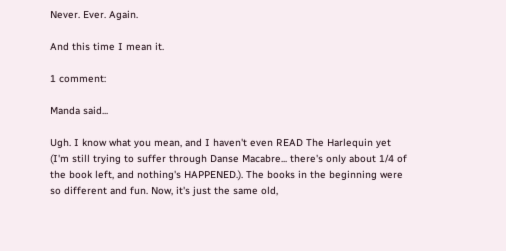Never. Ever. Again.

And this time I mean it.

1 comment:

Manda said...

Ugh. I know what you mean, and I haven't even READ The Harlequin yet (I'm still trying to suffer through Danse Macabre... there's only about 1/4 of the book left, and nothing's HAPPENED.). The books in the beginning were so different and fun. Now, it's just the same old,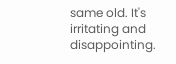same old. It's irritating and disappointing.